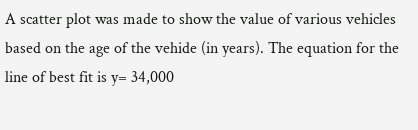A scatter plot was made to show the value of various vehicles based on the age of the vehide (in years). The equation for the line of best fit is y= 34,000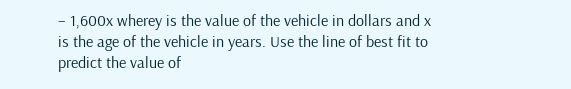– 1,600x wherey is the value of the vehicle in dollars and x is the age of the vehicle in years. Use the line of best fit to predict the value of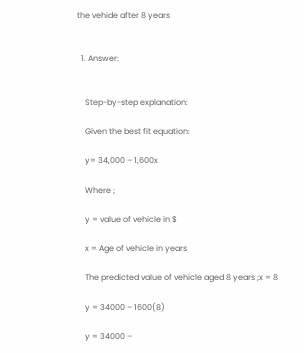the vehide after 8 years


  1. Answer:


    Step-by-step explanation:

    Given the best fit equation:

    y= 34,000 – 1,600x

    Where ;

    y = value of vehicle in $

    x = Age of vehicle in years

    The predicted value of vehicle aged 8 years ;x = 8

    y = 34000 – 1600(8)

    y = 34000 –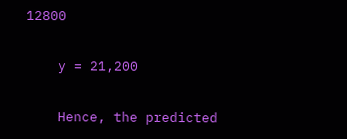12800

    y = 21,200

    Hence, the predicted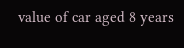value of car aged 8 years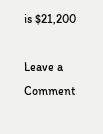is $21,200

Leave a Comment